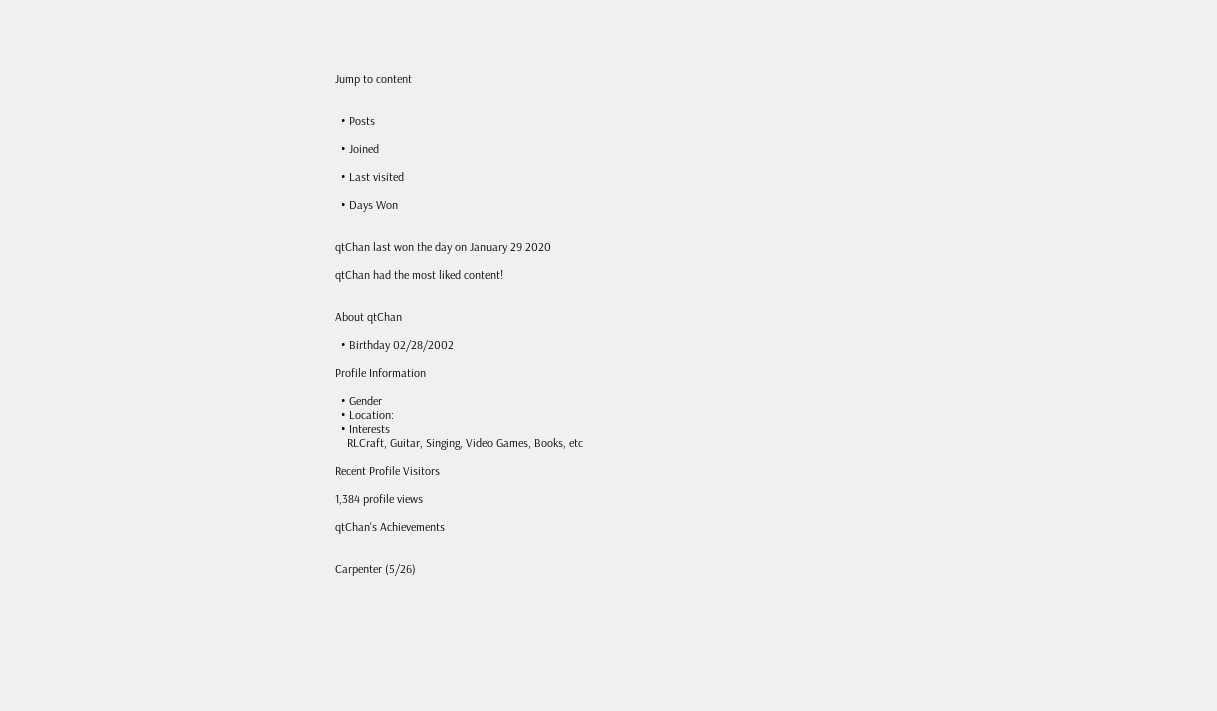Jump to content


  • Posts

  • Joined

  • Last visited

  • Days Won


qtChan last won the day on January 29 2020

qtChan had the most liked content!


About qtChan

  • Birthday 02/28/2002

Profile Information

  • Gender
  • Location:
  • Interests
    RLCraft, Guitar, Singing, Video Games, Books, etc

Recent Profile Visitors

1,384 profile views

qtChan's Achievements


Carpenter (5/26)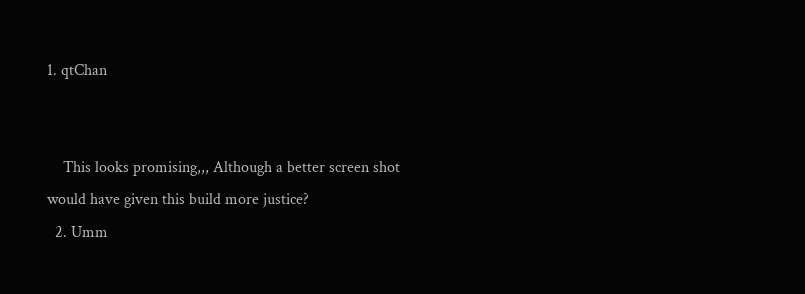1. qtChan


    This looks promising,,, Although a better screen shot would have given this build more justice?
  2. Umm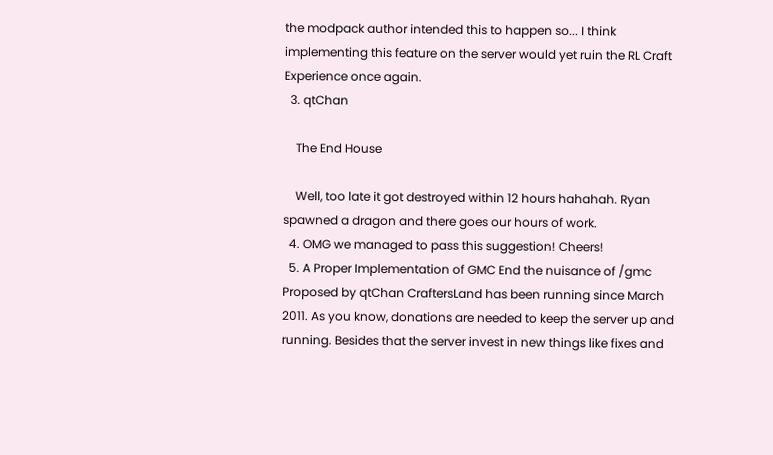the modpack author intended this to happen so... I think implementing this feature on the server would yet ruin the RL Craft Experience once again.
  3. qtChan

    The End House

    Well, too late it got destroyed within 12 hours hahahah. Ryan spawned a dragon and there goes our hours of work.
  4. OMG we managed to pass this suggestion! Cheers!
  5. A Proper Implementation of GMC End the nuisance of /gmc Proposed by qtChan CraftersLand has been running since March 2011. As you know, donations are needed to keep the server up and running. Besides that the server invest in new things like fixes and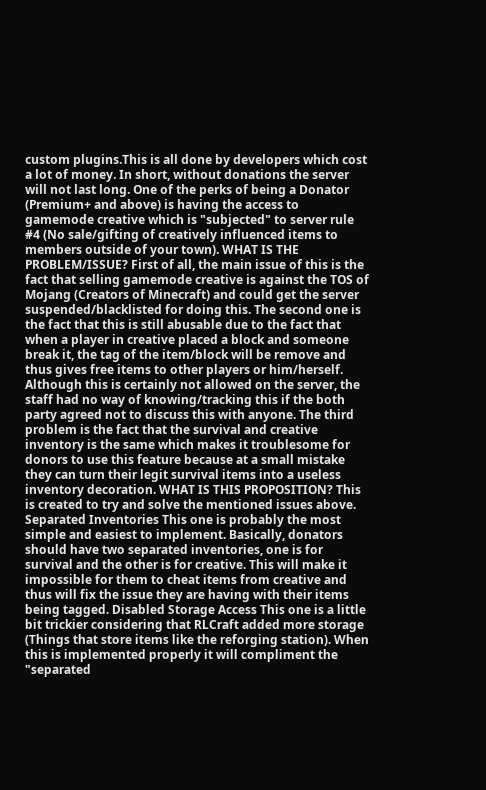custom plugins.This is all done by developers which cost a lot of money. In short, without donations the server will not last long. One of the perks of being a Donator (Premium+ and above) is having the access to gamemode creative which is "subjected" to server rule #4 (No sale/gifting of creatively influenced items to members outside of your town). WHAT IS THE PROBLEM/ISSUE? First of all, the main issue of this is the fact that selling gamemode creative is against the TOS of Mojang (Creators of Minecraft) and could get the server suspended/blacklisted for doing this. The second one is the fact that this is still abusable due to the fact that when a player in creative placed a block and someone break it, the tag of the item/block will be remove and thus gives free items to other players or him/herself. Although this is certainly not allowed on the server, the staff had no way of knowing/tracking this if the both party agreed not to discuss this with anyone. The third problem is the fact that the survival and creative inventory is the same which makes it troublesome for donors to use this feature because at a small mistake they can turn their legit survival items into a useless inventory decoration. WHAT IS THIS PROPOSITION? This is created to try and solve the mentioned issues above. Separated Inventories This one is probably the most simple and easiest to implement. Basically, donators should have two separated inventories, one is for survival and the other is for creative. This will make it impossible for them to cheat items from creative and thus will fix the issue they are having with their items being tagged. Disabled Storage Access This one is a little bit trickier considering that RLCraft added more storage (Things that store items like the reforging station). When this is implemented properly it will compliment the "separated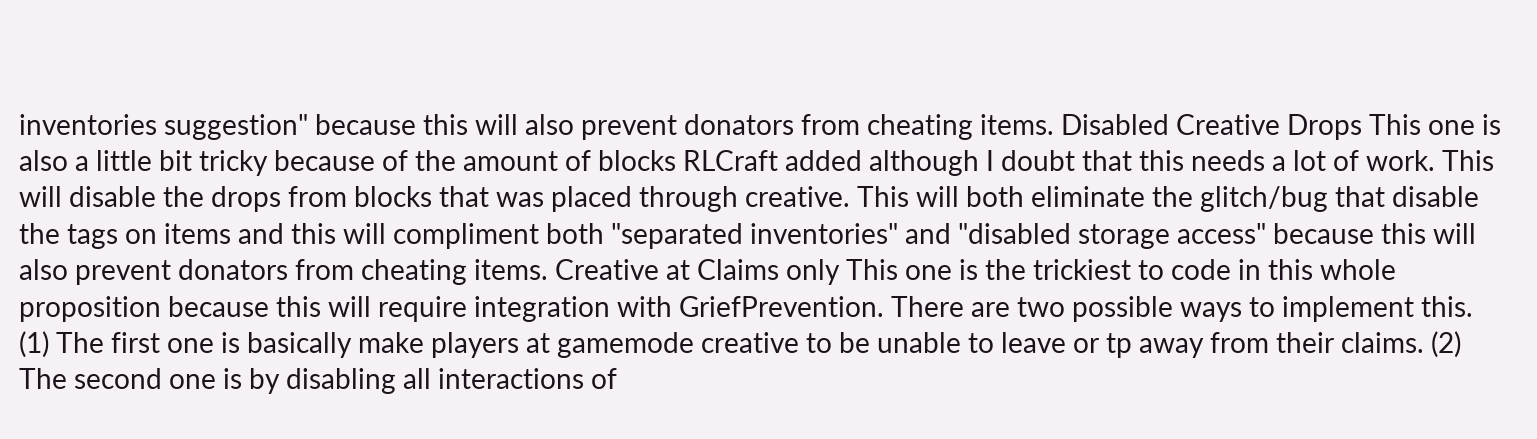inventories suggestion" because this will also prevent donators from cheating items. Disabled Creative Drops This one is also a little bit tricky because of the amount of blocks RLCraft added although I doubt that this needs a lot of work. This will disable the drops from blocks that was placed through creative. This will both eliminate the glitch/bug that disable the tags on items and this will compliment both "separated inventories" and "disabled storage access" because this will also prevent donators from cheating items. Creative at Claims only This one is the trickiest to code in this whole proposition because this will require integration with GriefPrevention. There are two possible ways to implement this. (1) The first one is basically make players at gamemode creative to be unable to leave or tp away from their claims. (2) The second one is by disabling all interactions of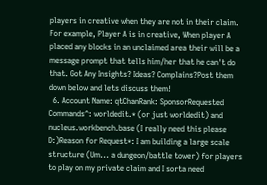players in creative when they are not in their claim. For example, Player A is in creative, When player A placed any blocks in an unclaimed area their will be a message prompt that tells him/her that he can't do that. Got Any Insights? Ideas? Complains?Post them down below and lets discuss them!
  6. Account Name: qtChanRank: SponsorRequested Commands^: worldedit.* (or just worldedit) and nucleus.workbench.base (I really need this please D:)Reason for Request*: I am building a large scale structure (Um... a dungeon/battle tower) for players to play on my private claim and I sorta need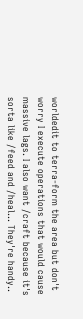worldedit to terra-form the area but don't worry I execute operations that would cause massive lags. I also want /craft because it's sorta like /feed and /heal... They're handy..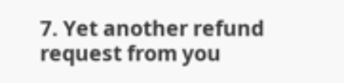7. Yet another refund request from you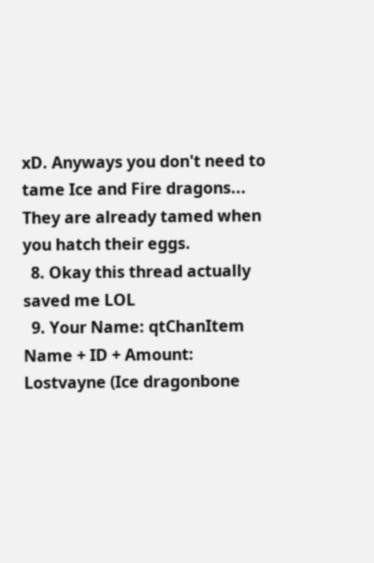xD. Anyways you don't need to tame Ice and Fire dragons... They are already tamed when you hatch their eggs.
  8. Okay this thread actually saved me LOL
  9. Your Name: qtChanItem Name + ID + Amount: Lostvayne (Ice dragonbone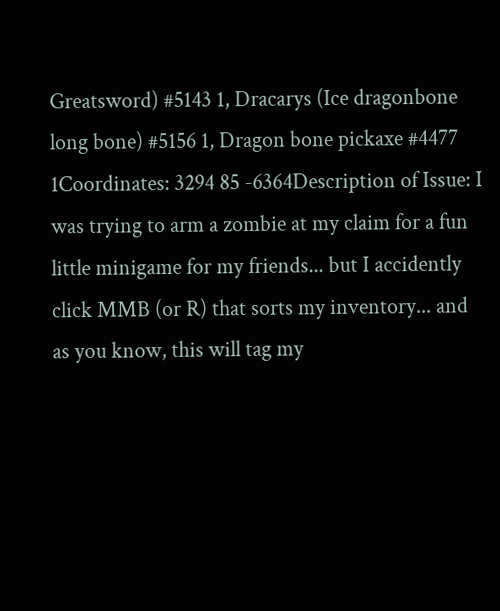Greatsword) #5143 1, Dracarys (Ice dragonbone long bone) #5156 1, Dragon bone pickaxe #4477 1Coordinates: 3294 85 -6364Description of Issue: I was trying to arm a zombie at my claim for a fun little minigame for my friends... but I accidently click MMB (or R) that sorts my inventory... and as you know, this will tag my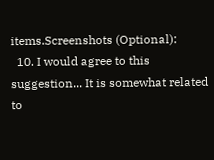items.Screenshots (Optional):
  10. I would agree to this suggestion... It is somewhat related to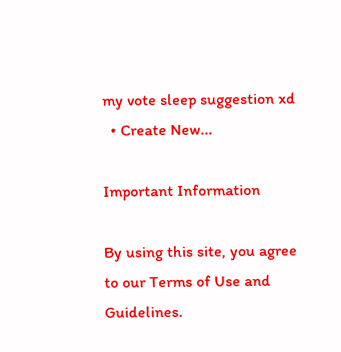my vote sleep suggestion xd
  • Create New...

Important Information

By using this site, you agree to our Terms of Use and Guidelines.